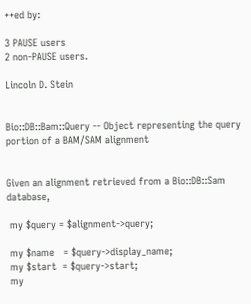++ed by:

3 PAUSE users
2 non-PAUSE users.

Lincoln D. Stein


Bio::DB::Bam::Query -- Object representing the query portion of a BAM/SAM alignment


Given an alignment retrieved from a Bio::DB::Sam database,

 my $query = $alignment->query;

 my $name   = $query->display_name;
 my $start  = $query->start;
 my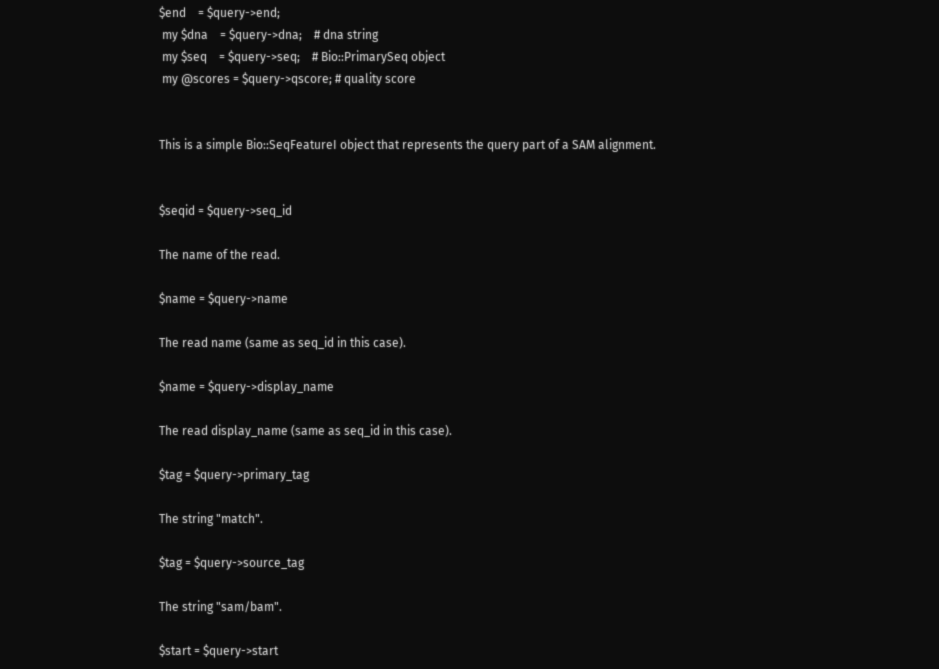$end    = $query->end;
 my $dna    = $query->dna;    # dna string
 my $seq    = $query->seq;    # Bio::PrimarySeq object
 my @scores = $query->qscore; # quality score


This is a simple Bio::SeqFeatureI object that represents the query part of a SAM alignment.


$seqid = $query->seq_id

The name of the read.

$name = $query->name

The read name (same as seq_id in this case).

$name = $query->display_name

The read display_name (same as seq_id in this case).

$tag = $query->primary_tag

The string "match".

$tag = $query->source_tag

The string "sam/bam".

$start = $query->start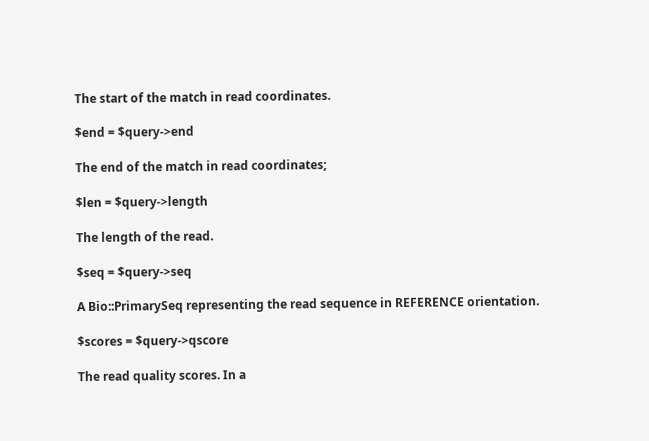The start of the match in read coordinates.

$end = $query->end

The end of the match in read coordinates;

$len = $query->length

The length of the read.

$seq = $query->seq

A Bio::PrimarySeq representing the read sequence in REFERENCE orientation.

$scores = $query->qscore

The read quality scores. In a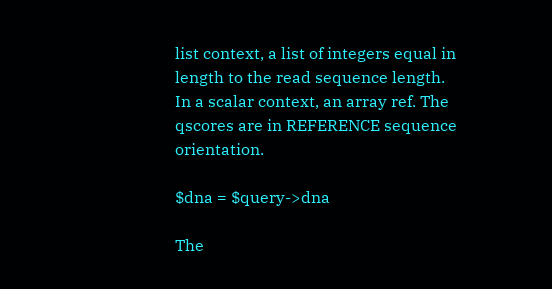list context, a list of integers equal in length to the read sequence length. In a scalar context, an array ref. The qscores are in REFERENCE sequence orientation.

$dna = $query->dna

The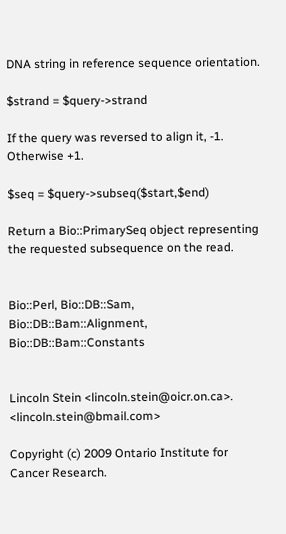DNA string in reference sequence orientation.

$strand = $query->strand

If the query was reversed to align it, -1. Otherwise +1.

$seq = $query->subseq($start,$end)

Return a Bio::PrimarySeq object representing the requested subsequence on the read.


Bio::Perl, Bio::DB::Sam, Bio::DB::Bam::Alignment, Bio::DB::Bam::Constants


Lincoln Stein <lincoln.stein@oicr.on.ca>. <lincoln.stein@bmail.com>

Copyright (c) 2009 Ontario Institute for Cancer Research.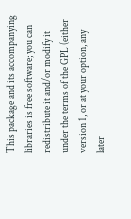This package and its accompanying libraries is free software; you can redistribute it and/or modify it under the terms of the GPL (either version 1, or at your option, any later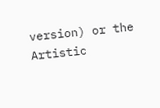version) or the Artistic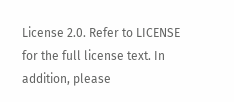License 2.0. Refer to LICENSE for the full license text. In addition, please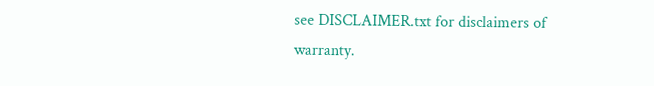see DISCLAIMER.txt for disclaimers of warranty.